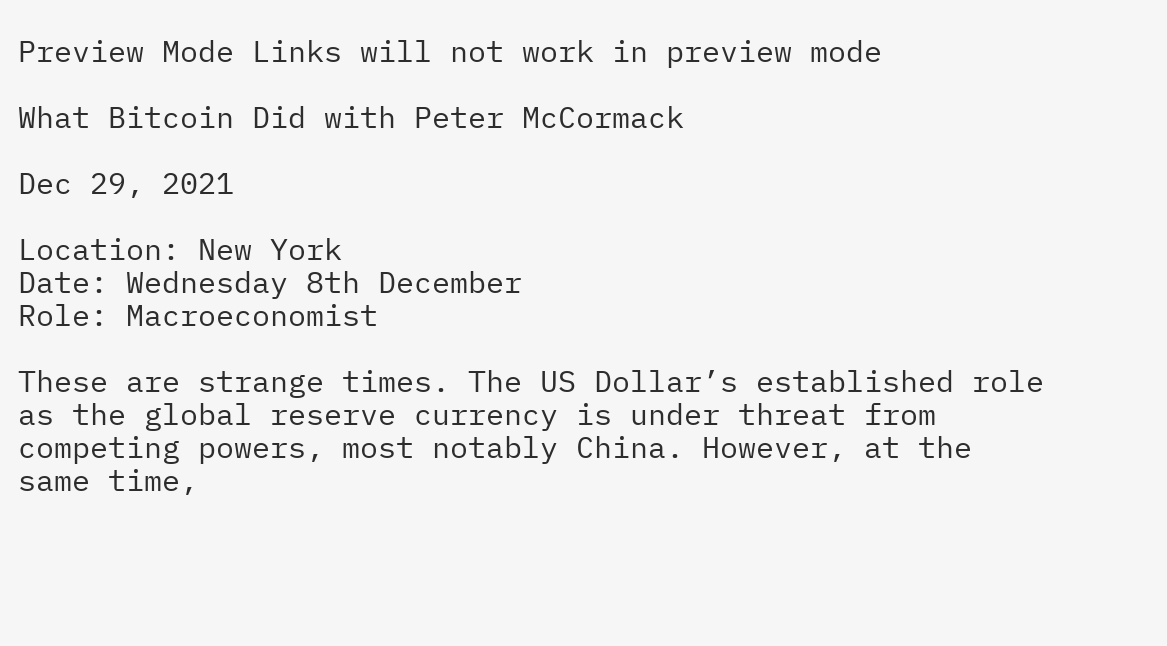Preview Mode Links will not work in preview mode

What Bitcoin Did with Peter McCormack

Dec 29, 2021

Location: New York
Date: Wednesday 8th December
Role: Macroeconomist

These are strange times. The US Dollar’s established role as the global reserve currency is under threat from competing powers, most notably China. However, at the same time,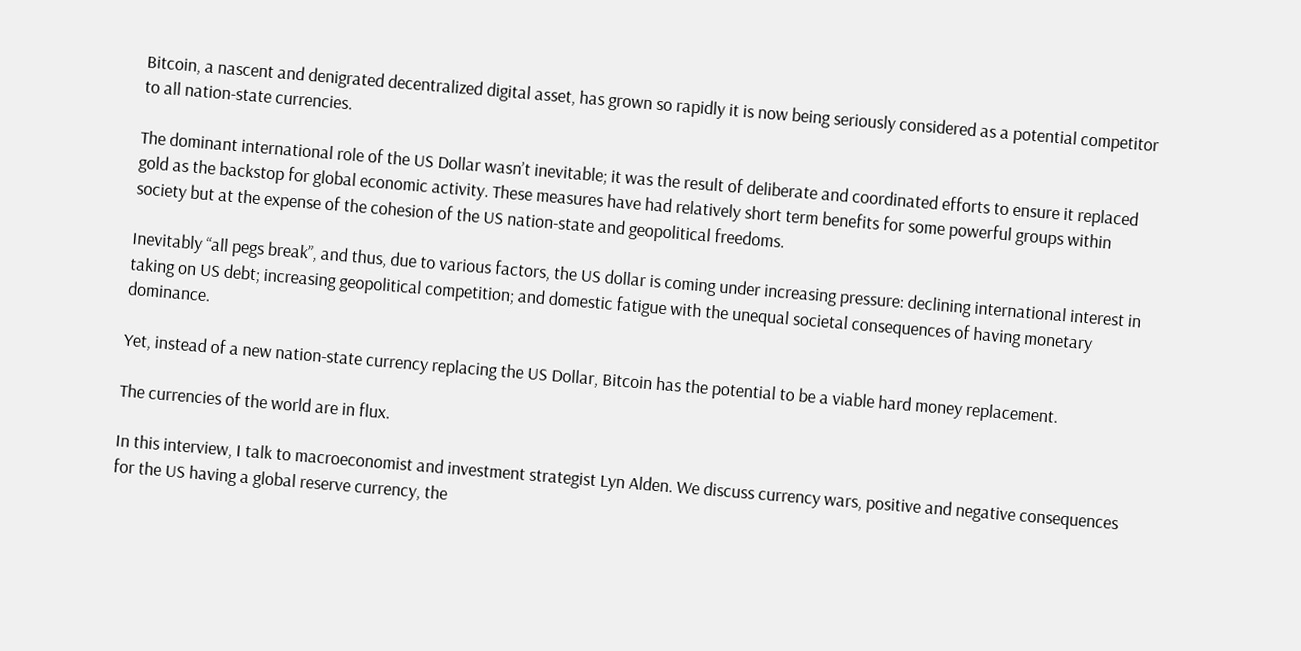Bitcoin, a nascent and denigrated decentralized digital asset, has grown so rapidly it is now being seriously considered as a potential competitor to all nation-state currencies.

The dominant international role of the US Dollar wasn’t inevitable; it was the result of deliberate and coordinated efforts to ensure it replaced gold as the backstop for global economic activity. These measures have had relatively short term benefits for some powerful groups within society but at the expense of the cohesion of the US nation-state and geopolitical freedoms.

Inevitably “all pegs break”, and thus, due to various factors, the US dollar is coming under increasing pressure: declining international interest in taking on US debt; increasing geopolitical competition; and domestic fatigue with the unequal societal consequences of having monetary dominance.

Yet, instead of a new nation-state currency replacing the US Dollar, Bitcoin has the potential to be a viable hard money replacement.

The currencies of the world are in flux.

In this interview, I talk to macroeconomist and investment strategist Lyn Alden. We discuss currency wars, positive and negative consequences for the US having a global reserve currency, the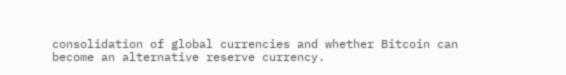consolidation of global currencies and whether Bitcoin can become an alternative reserve currency.